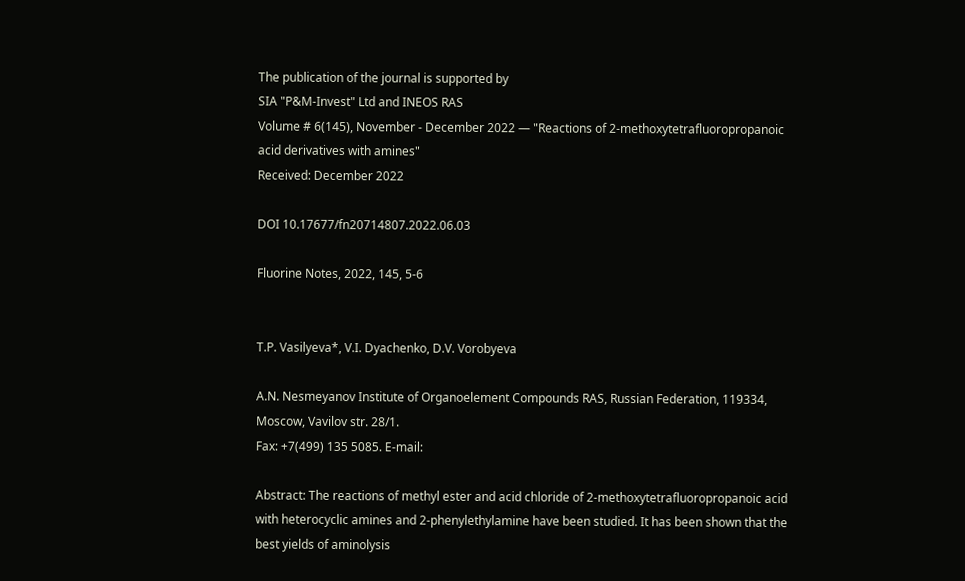The publication of the journal is supported by
SIA "P&M-Invest" Ltd and INEOS RAS
Volume # 6(145), November - December 2022 — "Reactions of 2-methoxytetrafluoropropanoic acid derivatives with amines"
Received: December 2022

DOI 10.17677/fn20714807.2022.06.03

Fluorine Notes, 2022, 145, 5-6


T.P. Vasilyeva*, V.I. Dyachenko, D.V. Vorobyeva

A.N. Nesmeyanov Institute of Organoelement Compounds RAS, Russian Federation, 119334, Moscow, Vavilov str. 28/1.
Fax: +7(499) 135 5085. E-mail:

Abstract: The reactions of methyl ester and acid chloride of 2-methoxytetrafluoropropanoic acid with heterocyclic amines and 2-phenylethylamine have been studied. It has been shown that the best yields of aminolysis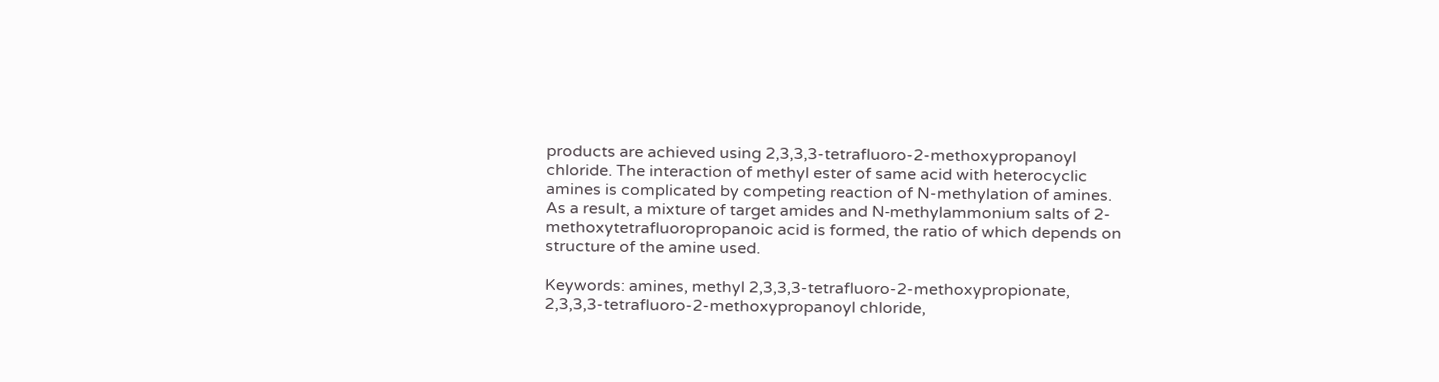products are achieved using 2,3,3,3-tetrafluoro-2-methoxypropanoyl chloride. The interaction of methyl ester of same acid with heterocyclic amines is complicated by competing reaction of N-methylation of amines. As a result, a mixture of target amides and N‑methylammonium salts of 2-methoxytetrafluoropropanoic acid is formed, the ratio of which depends on structure of the amine used.

Keywords: amines, methyl 2,3,3,3-tetrafluoro-2-methoxypropionate, 2,3,3,3-tetrafluoro-2-methoxypropanoyl chloride,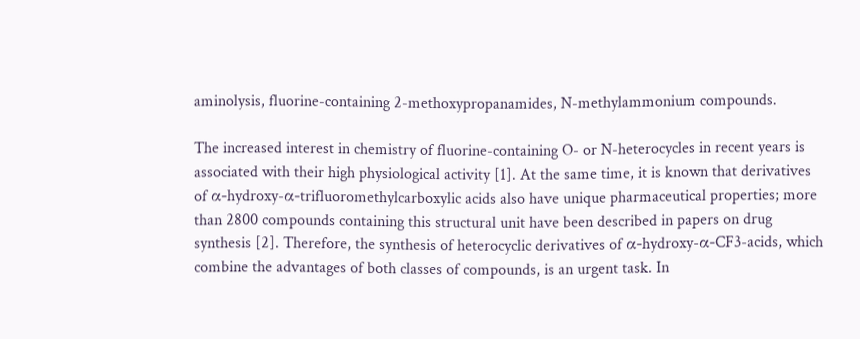aminolysis, fluorine-containing 2-methoxypropanamides, N-methylammonium compounds.

The increased interest in chemistry of fluorine-containing O- or N-heterocycles in recent years is associated with their high physiological activity [1]. At the same time, it is known that derivatives of α-hydroxy-α-trifluoromethylcarboxylic acids also have unique pharmaceutical properties; more than 2800 compounds containing this structural unit have been described in papers on drug synthesis [2]. Therefore, the synthesis of heterocyclic derivatives of α-hydroxy-α-CF3-acids, which combine the advantages of both classes of compounds, is an urgent task. In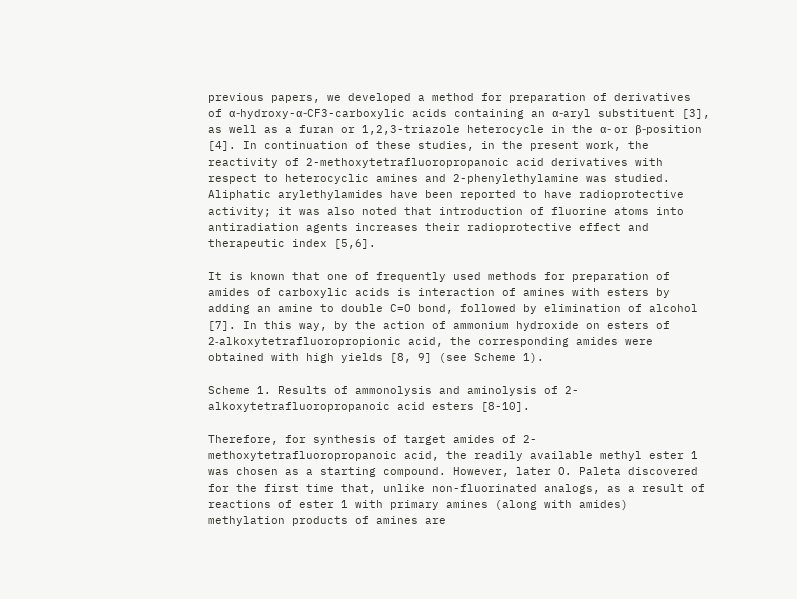previous papers, we developed a method for preparation of derivatives of α-hydroxy-α-CF3-carboxylic acids containing an α-aryl substituent [3], as well as a furan or 1,2,3-triazole heterocycle in the α- or β-position [4]. In continuation of these studies, in the present work, the reactivity of 2-methoxytetrafluoropropanoic acid derivatives with respect to heterocyclic amines and 2-phenylethylamine was studied. Aliphatic arylethylamides have been reported to have radioprotective activity; it was also noted that introduction of fluorine atoms into antiradiation agents increases their radioprotective effect and therapeutic index [5,6].

It is known that one of frequently used methods for preparation of amides of carboxylic acids is interaction of amines with esters by adding an amine to double C=O bond, followed by elimination of alcohol [7]. In this way, by the action of ammonium hydroxide on esters of 2‑alkoxytetrafluoropropionic acid, the corresponding amides were obtained with high yields [8, 9] (see Scheme 1).

Scheme 1. Results of ammonolysis and aminolysis of 2-alkoxytetrafluoropropanoic acid esters [8-10].

Therefore, for synthesis of target amides of 2-methoxytetrafluoropropanoic acid, the readily available methyl ester 1 was chosen as a starting compound. However, later O. Paleta discovered for the first time that, unlike non-fluorinated analogs, as a result of reactions of ester 1 with primary amines (along with amides) methylation products of amines are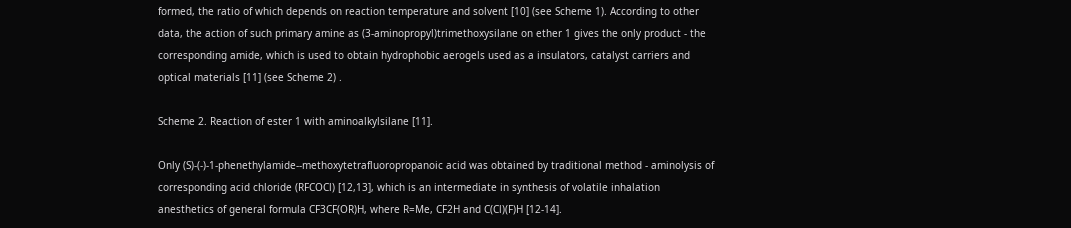formed, the ratio of which depends on reaction temperature and solvent [10] (see Scheme 1). According to other data, the action of such primary amine as (3-aminopropyl)trimethoxysilane on ether 1 gives the only product - the corresponding amide, which is used to obtain hydrophobic aerogels used as a insulators, catalyst carriers and optical materials [11] (see Scheme 2) .

Scheme 2. Reaction of ester 1 with aminoalkylsilane [11].

Only (S)-(-)-1-phenethylamide--methoxytetrafluoropropanoic acid was obtained by traditional method - aminolysis of corresponding acid chloride (RFCOCl) [12,13], which is an intermediate in synthesis of volatile inhalation anesthetics of general formula CF3CF(OR)H, where R=Me, CF2H and C(Cl)(F)H [12-14].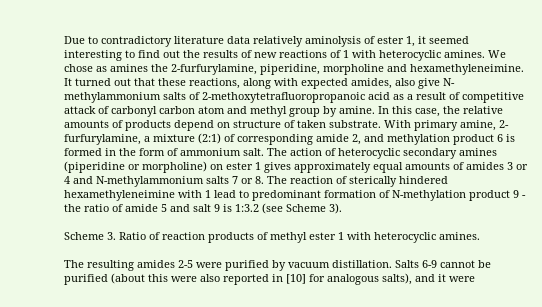Due to contradictory literature data relatively aminolysis of ester 1, it seemed interesting to find out the results of new reactions of 1 with heterocyclic amines. We chose as amines the 2‑furfurylamine, piperidine, morpholine and hexamethyleneimine. It turned out that these reactions, along with expected amides, also give N-methylammonium salts of 2-methoxytetrafluoropropanoic acid as a result of competitive attack of carbonyl carbon atom and methyl group by amine. In this case, the relative amounts of products depend on structure of taken substrate. With primary amine, 2-furfurylamine, a mixture (2:1) of corresponding amide 2, and methylation product 6 is formed in the form of ammonium salt. The action of heterocyclic secondary amines (piperidine or morpholine) on ester 1 gives approximately equal amounts of amides 3 or 4 and N‑methylammonium salts 7 or 8. The reaction of sterically hindered hexamethyleneimine with 1 lead to predominant formation of N-methylation product 9 - the ratio of amide 5 and salt 9 is 1:3.2 (see Scheme 3).

Scheme 3. Ratio of reaction products of methyl ester 1 with heterocyclic amines.

The resulting amides 2-5 were purified by vacuum distillation. Salts 6-9 cannot be purified (about this were also reported in [10] for analogous salts), and it were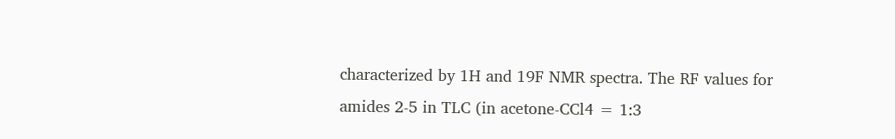characterized by 1H and 19F NMR spectra. The RF values for amides 2-5 in TLC (in acetone-CCl4 = 1:3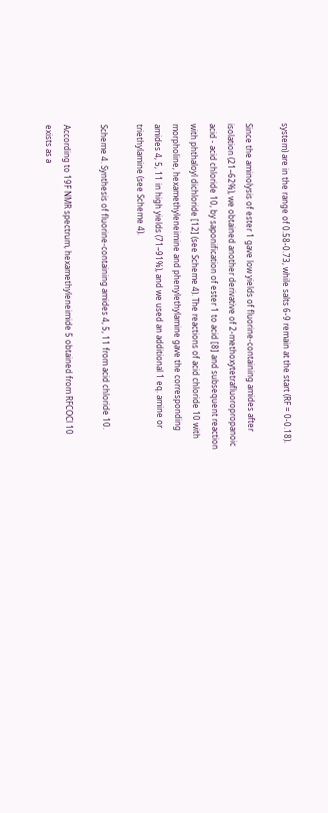system) are in the range of 0.58-0.73, while salts 6-9 remain at the start (RF = 0-0.18).

Since the aminolysis of ester 1 gave low yields of fluorine-containing amides after isolation (21–62%), we obtained another derivative of 2-methoxytetrafluoropropanoic acid - acid chloride 10, by saponification of ester 1 to acid [8] and subsequent reaction with phthaloyl dichloride [12] (see Scheme 4). The reactions of acid chloride 10 with morpholine, hexamethyleneimine and phenylethylamine gave the corresponding amides 4, 5, 11 in high yields (71–91%), and we used an additional 1 eq. amine or triethylamine (see Scheme 4).

Scheme 4. Synthesis of fluorine-containing amides 4, 5, 11 from acid chloride 10.

According to 19F NMR spectrum, hexamethyleneimide 5 obtained from RFCOCl 10 exists as a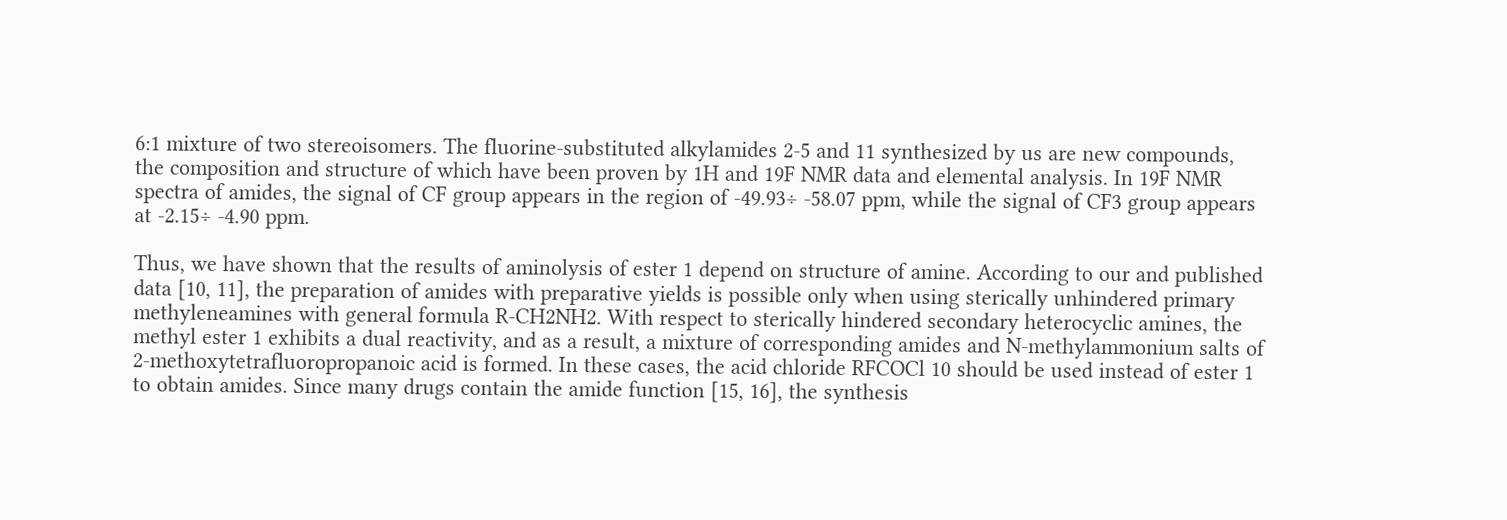6:1 mixture of two stereoisomers. The fluorine-substituted alkylamides 2-5 and 11 synthesized by us are new compounds, the composition and structure of which have been proven by 1H and 19F NMR data and elemental analysis. In 19F NMR spectra of amides, the signal of CF group appears in the region of -49.93÷ -58.07 ppm, while the signal of CF3 group appears at -2.15÷ -4.90 ppm.

Thus, we have shown that the results of aminolysis of ester 1 depend on structure of amine. According to our and published data [10, 11], the preparation of amides with preparative yields is possible only when using sterically unhindered primary methyleneamines with general formula R‑CH2NH2. With respect to sterically hindered secondary heterocyclic amines, the methyl ester 1 exhibits a dual reactivity, and as a result, a mixture of corresponding amides and N‑methylammonium salts of 2-methoxytetrafluoropropanoic acid is formed. In these cases, the acid chloride RFCOCl 10 should be used instead of ester 1 to obtain amides. Since many drugs contain the amide function [15, 16], the synthesis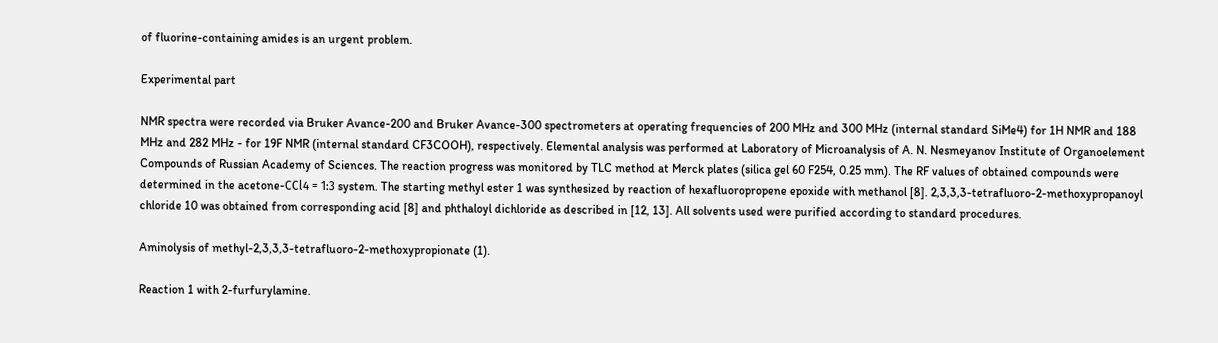of fluorine-containing amides is an urgent problem.

Experimental part

NMR spectra were recorded via Bruker Avance-200 and Bruker Avance-300 spectrometers at operating frequencies of 200 MHz and 300 MHz (internal standard SiMe4) for 1H NMR and 188 MHz and 282 MHz - for 19F NMR (internal standard CF3COOH), respectively. Elemental analysis was performed at Laboratory of Microanalysis of A. N. Nesmeyanov Institute of Organoelement Compounds of Russian Academy of Sciences. The reaction progress was monitored by TLC method at Merck plates (silica gel 60 F254, 0.25 mm). The RF values of obtained compounds were determined in the acetone-СCl4 = 1:3 system. The starting methyl ester 1 was synthesized by reaction of hexafluoropropene epoxide with methanol [8]. 2,3,3,3-tetrafluoro-2-methoxypropanoyl chloride 10 was obtained from corresponding acid [8] and phthaloyl dichloride as described in [12, 13]. All solvents used were purified according to standard procedures.

Aminolysis of methyl-2,3,3,3-tetrafluoro-2-methoxypropionate (1).

Reaction 1 with 2-furfurylamine.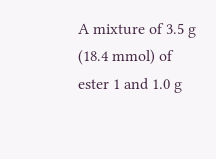A mixture of 3.5 g (18.4 mmol) of ester 1 and 1.0 g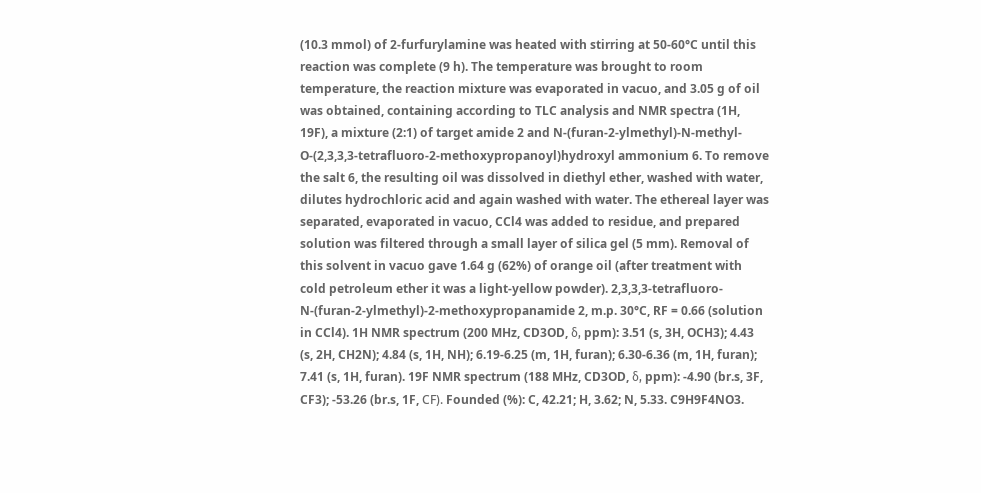(10.3 mmol) of 2-furfurylamine was heated with stirring at 50-60°C until this reaction was complete (9 h). The temperature was brought to room temperature, the reaction mixture was evaporated in vacuo, and 3.05 g of oil was obtained, containing according to TLC analysis and NMR spectra (1H, 19F), a mixture (2:1) of target amide 2 and N-(furan-2-ylmethyl)-N-methyl-O-(2,3,3,3-tetrafluoro-2-methoxypropanoyl)hydroxyl ammonium 6. To remove the salt 6, the resulting oil was dissolved in diethyl ether, washed with water, dilutes hydrochloric acid and again washed with water. The ethereal layer was separated, evaporated in vacuo, CCl4 was added to residue, and prepared solution was filtered through a small layer of silica gel (5 mm). Removal of this solvent in vacuo gave 1.64 g (62%) of orange oil (after treatment with cold petroleum ether it was a light-yellow powder). 2,3,3,3-tetrafluoro-N-(furan-2-ylmethyl)-2-methoxypropanamide 2, m.p. 30°C, RF = 0.66 (solution in CCl4). 1H NMR spectrum (200 MHz, CD3OD, δ, ppm): 3.51 (s, 3H, OCH3); 4.43 (s, 2H, CH2N); 4.84 (s, 1H, NH); 6.19-6.25 (m, 1H, furan); 6.30-6.36 (m, 1H, furan); 7.41 (s, 1H, furan). 19F NMR spectrum (188 MHz, CD3OD, δ, ppm): -4.90 (br.s, 3F, CF3); -53.26 (br.s, 1F, СF). Founded (%): C, 42.21; H, 3.62; N, 5.33. C9H9F4NO3.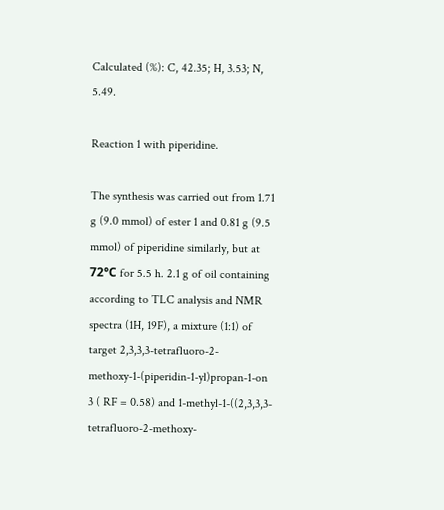Calculated (%): C, 42.35; H, 3.53; N, 5.49.

Reaction 1 with piperidine.

The synthesis was carried out from 1.71 g (9.0 mmol) of ester 1 and 0.81 g (9.5 mmol) of piperidine similarly, but at 72°С for 5.5 h. 2.1 g of oil containing according to TLC analysis and NMR spectra (1H, 19F), a mixture (1:1) of target 2,3,3,3-tetrafluoro-2-methoxy-1-(piperidin-1-yl)propan-1-on 3 ( RF = 0.58) and 1-methyl-1-((2,3,3,3-tetrafluoro-2-methoxy-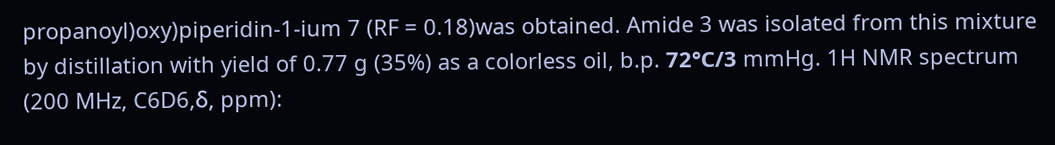propanoyl)oxy)piperidin-1-ium 7 (RF = 0.18)was obtained. Amide 3 was isolated from this mixture by distillation with yield of 0.77 g (35%) as a colorless oil, b.p. 72°С/3 mmHg. 1H NMR spectrum (200 MHz, C6D6,δ, ppm):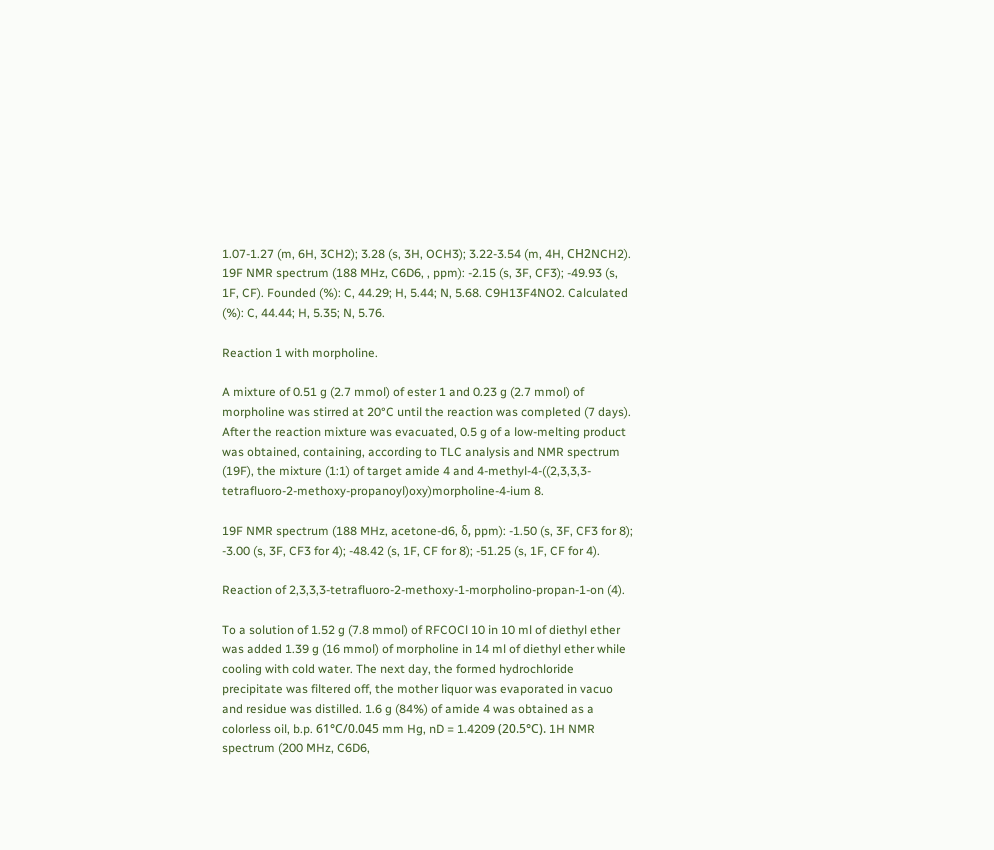1.07-1.27 (m, 6H, 3CH2); 3.28 (s, 3H, OCH3); 3.22-3.54 (m, 4H, СН2NCH2). 19F NMR spectrum (188 MHz, C6D6, , ppm): -2.15 (s, 3F, CF3); -49.93 (s, 1F, CF). Founded (%): C, 44.29; H, 5.44; N, 5.68. C9H13F4NO2. Calculated (%): C, 44.44; H, 5.35; N, 5.76.

Reaction 1 with morpholine.

A mixture of 0.51 g (2.7 mmol) of ester 1 and 0.23 g (2.7 mmol) of morpholine was stirred at 20°C until the reaction was completed (7 days). After the reaction mixture was evacuated, 0.5 g of a low-melting product was obtained, containing, according to TLC analysis and NMR spectrum (19F), the mixture (1:1) of target amide 4 and 4-methyl-4-((2,3,3,3-tetrafluoro-2-methoxy-propanoyl)oxy)morpholine-4-ium 8.

19F NMR spectrum (188 MHz, acetone-d6, δ, ppm): -1.50 (s, 3F, CF3 for 8); -3.00 (s, 3F, CF3 for 4); -48.42 (s, 1F, CF for 8); -51.25 (s, 1F, CF for 4).

Reaction of 2,3,3,3-tetrafluoro-2-methoxy-1-morpholino-propan-1-on (4).

To a solution of 1.52 g (7.8 mmol) of RFCOCl 10 in 10 ml of diethyl ether was added 1.39 g (16 mmol) of morpholine in 14 ml of diethyl ether while cooling with cold water. The next day, the formed hydrochloride precipitate was filtered off, the mother liquor was evaporated in vacuo and residue was distilled. 1.6 g (84%) of amide 4 was obtained as a colorless oil, b.p. 61°С/0.045 mm Hg, nD = 1.4209 (20.5°С). 1H NMR spectrum (200 MHz, C6D6,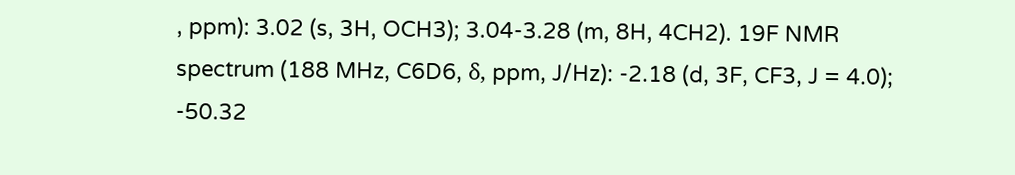, ppm): 3.02 (s, 3H, OCH3); 3.04-3.28 (m, 8H, 4CH2). 19F NMR spectrum (188 MHz, C6D6, δ, ppm, J/Hz): -2.18 (d, 3F, CF3, J = 4.0); -50.32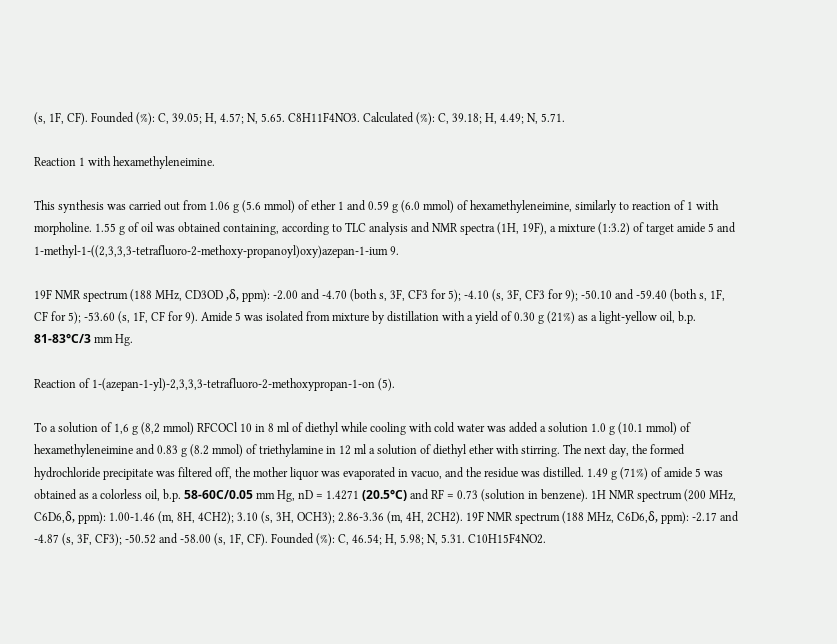(s, 1F, CF). Founded (%): C, 39.05; H, 4.57; N, 5.65. C8H11F4NO3. Calculated (%): C, 39.18; H, 4.49; N, 5.71.

Reaction 1 with hexamethyleneimine.

This synthesis was carried out from 1.06 g (5.6 mmol) of ether 1 and 0.59 g (6.0 mmol) of hexamethyleneimine, similarly to reaction of 1 with morpholine. 1.55 g of oil was obtained containing, according to TLC analysis and NMR spectra (1H, 19F), a mixture (1:3.2) of target amide 5 and 1-methyl-1-((2,3,3,3-tetrafluoro-2-methoxy-propanoyl)oxy)azepan-1-ium 9.

19F NMR spectrum (188 MHz, CD3OD ,δ, ppm): -2.00 and -4.70 (both s, 3F, CF3 for 5); -4.10 (s, 3F, CF3 for 9); -50.10 and -59.40 (both s, 1F, CF for 5); -53.60 (s, 1F, CF for 9). Amide 5 was isolated from mixture by distillation with a yield of 0.30 g (21%) as a light-yellow oil, b.p. 81-83°С/3 mm Hg.

Reaction of 1-(azepan-1-yl)-2,3,3,3-tetrafluoro-2-methoxypropan-1-on (5).

To a solution of 1,6 g (8,2 mmol) RFCOCl 10 in 8 ml of diethyl while cooling with cold water was added a solution 1.0 g (10.1 mmol) of hexamethyleneimine and 0.83 g (8.2 mmol) of triethylamine in 12 ml a solution of diethyl ether with stirring. The next day, the formed hydrochloride precipitate was filtered off, the mother liquor was evaporated in vacuo, and the residue was distilled. 1.49 g (71%) of amide 5 was obtained as a colorless oil, b.p. 58-60С/0.05 mm Hg, nD = 1.4271 (20.5°С) and RF = 0.73 (solution in benzene). 1H NMR spectrum (200 MHz, C6D6,δ, ppm): 1.00-1.46 (m, 8H, 4CH2); 3.10 (s, 3H, OCH3); 2.86-3.36 (m, 4H, 2CH2). 19F NMR spectrum (188 MHz, C6D6,δ, ppm): -2.17 and -4.87 (s, 3F, CF3); -50.52 and -58.00 (s, 1F, CF). Founded (%): C, 46.54; H, 5.98; N, 5.31. C10H15F4NO2.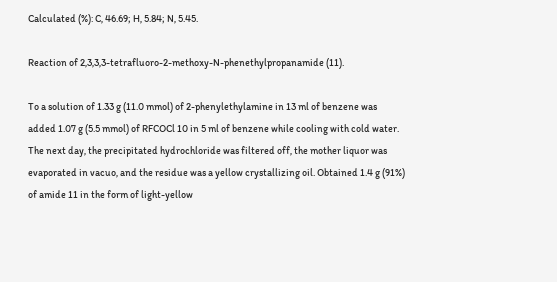Calculated (%): C, 46.69; H, 5.84; N, 5.45.

Reaction of 2,3,3,3-tetrafluoro-2-methoxy-N-phenethylpropanamide (11).

To a solution of 1.33 g (11.0 mmol) of 2-phenylethylamine in 13 ml of benzene was added 1.07 g (5.5 mmol) of RFCOCl 10 in 5 ml of benzene while cooling with cold water. The next day, the precipitated hydrochloride was filtered off, the mother liquor was evaporated in vacuo, and the residue was a yellow crystallizing oil. Obtained 1.4 g (91%) of amide 11 in the form of light-yellow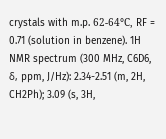crystals with m.p. 62-64°С, RF = 0.71 (solution in benzene). 1H NMR spectrum (300 MHz, C6D6, δ, ppm, J/Hz): 2.34-2.51 (m, 2H, CH2Ph); 3.09 (s, 3H,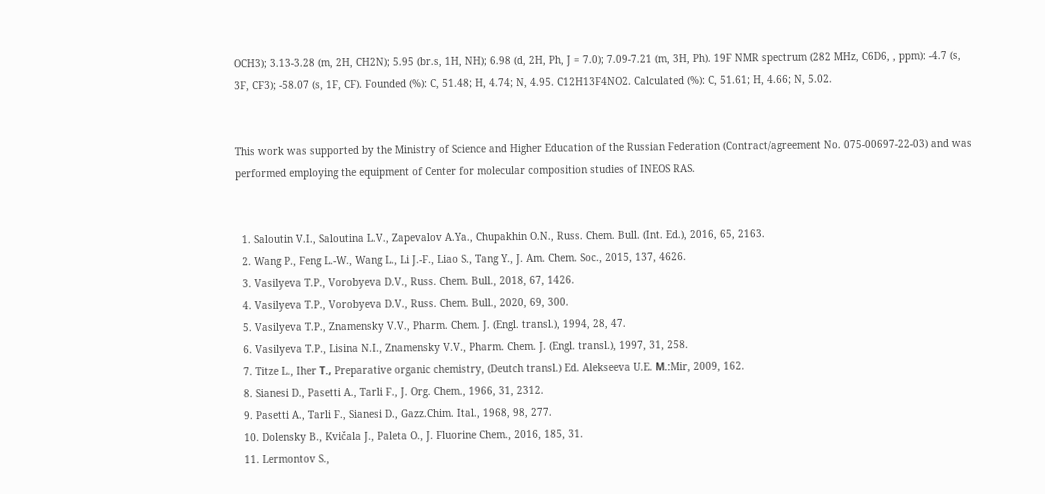OCH3); 3.13-3.28 (m, 2H, CH2N); 5.95 (br.s, 1H, NH); 6.98 (d, 2H, Ph, J = 7.0); 7.09-7.21 (m, 3H, Ph). 19F NMR spectrum (282 MHz, C6D6, , ppm): -4.7 (s, 3F, CF3); -58.07 (s, 1F, CF). Founded (%): C, 51.48; H, 4.74; N, 4.95. C12H13F4NO2. Calculated (%): C, 51.61; H, 4.66; N, 5.02.


This work was supported by the Ministry of Science and Higher Education of the Russian Federation (Contract/agreement No. 075-00697-22-03) and was performed employing the equipment of Center for molecular composition studies of INEOS RAS.


  1. Saloutin V.I., Saloutina L.V., Zapevalov A.Ya., Chupakhin O.N., Russ. Chem. Bull. (Int. Ed.), 2016, 65, 2163.
  2. Wang P., Feng L.-W., Wang L., Li J.-F., Liao S., Tang Y., J. Am. Chem. Soc., 2015, 137, 4626.
  3. Vasilyeva T.P., Vorobyeva D.V., Russ. Chem. Bull., 2018, 67, 1426.
  4. Vasilyeva T.P., Vorobyeva D.V., Russ. Chem. Bull., 2020, 69, 300.
  5. Vasilyeva T.P., Znamensky V.V., Pharm. Chem. J. (Engl. transl.), 1994, 28, 47.
  6. Vasilyeva T.P., Lisina N.I., Znamensky V.V., Pharm. Chem. J. (Engl. transl.), 1997, 31, 258.
  7. Titze L., Iher Т., Preparative organic chemistry, (Deutch transl.) Ed. Alekseeva U.E. М.:Mir, 2009, 162.
  8. Sianesi D., Pasetti A., Tarli F., J. Org. Chem., 1966, 31, 2312.
  9. Pasetti A., Tarli F., Sianesi D., Gazz.Chim. Ital., 1968, 98, 277.
  10. Dolensky B., Kvičala J., Paleta O., J. Fluorine Chem., 2016, 185, 31.
  11. Lermontov S.,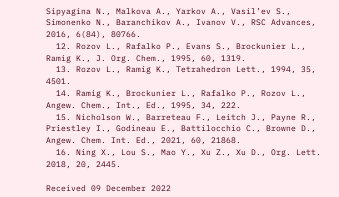Sipyagina N., Malkova A., Yarkov A., Vasil’ev S., Simonenko N., Baranchikov A., Ivanov V., RSC Advances, 2016, 6(84), 80766.
  12. Rozov L., Rafalko P., Evans S., Brockunier L., Ramig K., J. Org. Chem., 1995, 60, 1319.
  13. Rozov L., Ramig K., Tetrahedron Lett., 1994, 35, 4501.
  14. Ramig K., Brockunier L., Rafalko P., Rozov L., Angew. Chem., Int., Ed., 1995, 34, 222.
  15. Nicholson W., Barreteau F., Leitch J., Payne R., Priestley I., Godineau E., Battilocchio C., Browne D., Angew. Chem. Int. Ed., 2021, 60, 21868.
  16. Ning X., Lou S., Mao Y., Xu Z., Xu D., Org. Lett. 2018, 20, 2445.

Received 09 December 2022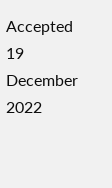Accepted 19 December 2022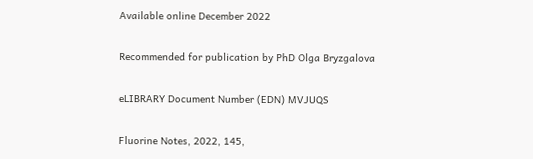Available online December 2022

Recommended for publication by PhD Olga Bryzgalova

eLIBRARY Document Number (EDN) MVJUQS

Fluorine Notes, 2022, 145,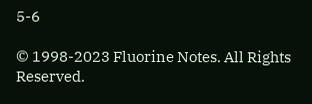5-6

© 1998-2023 Fluorine Notes. All Rights Reserved.